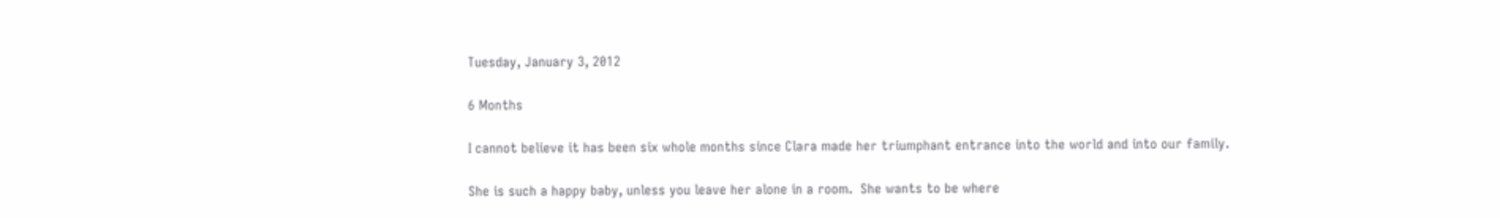Tuesday, January 3, 2012

6 Months

I cannot believe it has been six whole months since Clara made her triumphant entrance into the world and into our family.

She is such a happy baby, unless you leave her alone in a room.  She wants to be where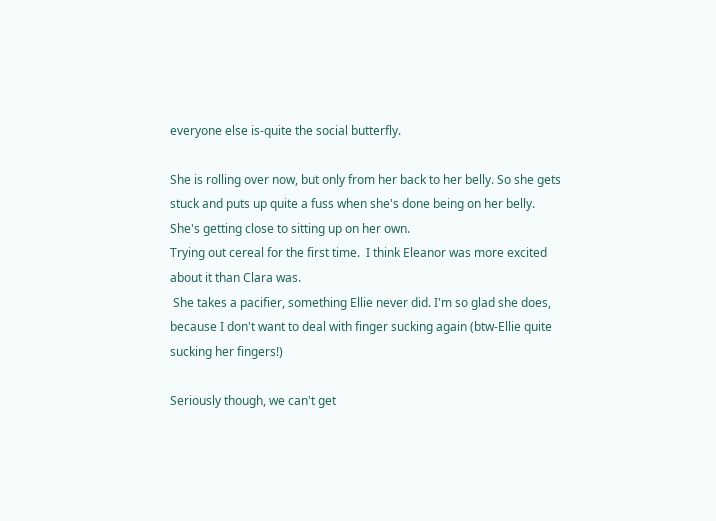everyone else is-quite the social butterfly.

She is rolling over now, but only from her back to her belly. So she gets stuck and puts up quite a fuss when she's done being on her belly.  She's getting close to sitting up on her own.
Trying out cereal for the first time.  I think Eleanor was more excited about it than Clara was.
 She takes a pacifier, something Ellie never did. I'm so glad she does, because I don't want to deal with finger sucking again (btw-Ellie quite sucking her fingers!)

Seriously though, we can't get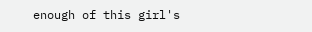enough of this girl's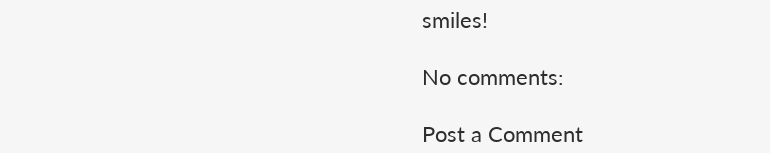smiles!

No comments:

Post a Comment